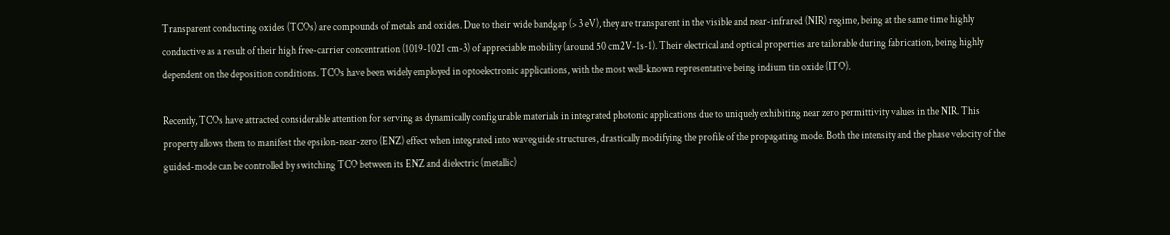Transparent conducting oxides (TCOs) are compounds of metals and oxides. Due to their wide bandgap (> 3 eV), they are transparent in the visible and near-infrared (NIR) regime, being at the same time highly conductive as a result of their high free-carrier concentration (1019-1021 cm-3) of appreciable mobility (around 50 cm2V-1s-1). Their electrical and optical properties are tailorable during fabrication, being highly dependent on the deposition conditions. TCOs have been widely employed in optoelectronic applications, with the most well-known representative being indium tin oxide (ITO).

Recently, TCOs have attracted considerable attention for serving as dynamically configurable materials in integrated photonic applications due to uniquely exhibiting near zero permittivity values in the NIR. This property allows them to manifest the epsilon-near-zero (ENZ) effect when integrated into waveguide structures, drastically modifying the profile of the propagating mode. Both the intensity and the phase velocity of the guided-mode can be controlled by switching TCO between its ENZ and dielectric (metallic)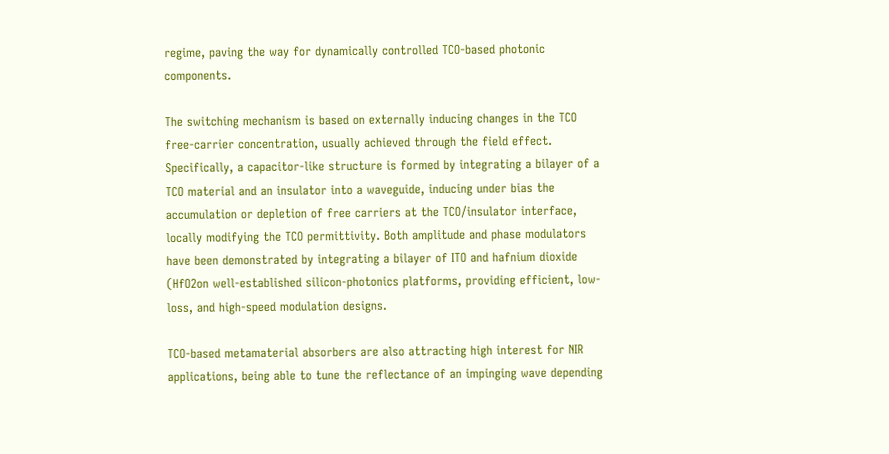regime, paving the way for dynamically controlled TCO-based photonic components.

The switching mechanism is based on externally inducing changes in the TCO free-carrier concentration, usually achieved through the field effect. Specifically, a capacitor-like structure is formed by integrating a bilayer of a TCO material and an insulator into a waveguide, inducing under bias the accumulation or depletion of free carriers at the TCO/insulator interface, locally modifying the TCO permittivity. Both amplitude and phase modulators have been demonstrated by integrating a bilayer of ITO and hafnium dioxide (HfO2on well-established silicon-photonics platforms, providing efficient, low-loss, and high-speed modulation designs.

TCO-based metamaterial absorbers are also attracting high interest for NIR applications, being able to tune the reflectance of an impinging wave depending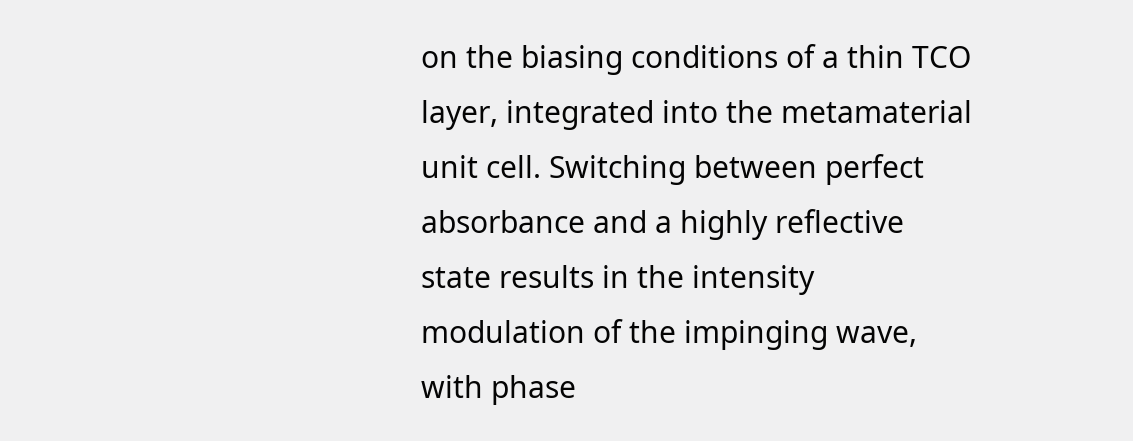on the biasing conditions of a thin TCO layer, integrated into the metamaterial unit cell. Switching between perfect absorbance and a highly reflective state results in the intensity modulation of the impinging wave, with phase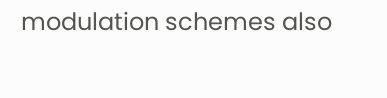modulation schemes also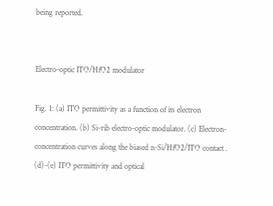being reported.


Electro-optic ITO/HfO2 modulator

Fig. 1: (a) ITO permittivity as a function of its electron concentration. (b) Si-rib electro-optic modulator. (c) Electron-concentration curves along the biased n-Si/HfO2/ITO contact . (d)-(e) ITO permittivity and optical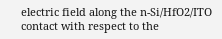electric field along the n-Si/HfO2/ITO contact with respect to the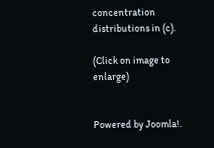concentration distributions in (c).

(Click on image to enlarge)


Powered by Joomla!.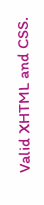Valid XHTML and CSS.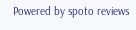Powered by spoto reviews